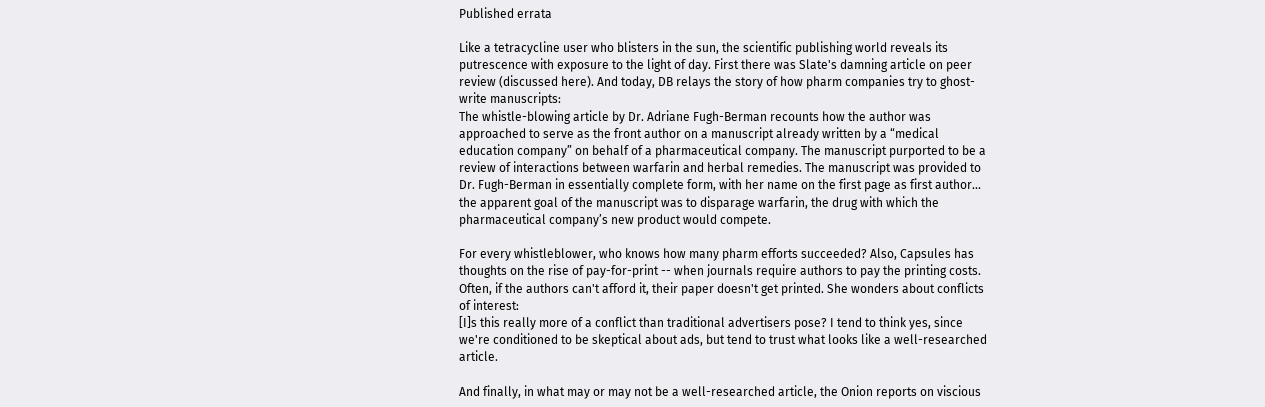Published errata

Like a tetracycline user who blisters in the sun, the scientific publishing world reveals its putrescence with exposure to the light of day. First there was Slate's damning article on peer review (discussed here). And today, DB relays the story of how pharm companies try to ghost-write manuscripts:
The whistle-blowing article by Dr. Adriane Fugh-Berman recounts how the author was approached to serve as the front author on a manuscript already written by a “medical education company” on behalf of a pharmaceutical company. The manuscript purported to be a review of interactions between warfarin and herbal remedies. The manuscript was provided to Dr. Fugh-Berman in essentially complete form, with her name on the first page as first author... the apparent goal of the manuscript was to disparage warfarin, the drug with which the pharmaceutical company’s new product would compete.

For every whistleblower, who knows how many pharm efforts succeeded? Also, Capsules has thoughts on the rise of pay-for-print -- when journals require authors to pay the printing costs. Often, if the authors can't afford it, their paper doesn't get printed. She wonders about conflicts of interest:
[I]s this really more of a conflict than traditional advertisers pose? I tend to think yes, since we're conditioned to be skeptical about ads, but tend to trust what looks like a well-researched article.

And finally, in what may or may not be a well-researched article, the Onion reports on viscious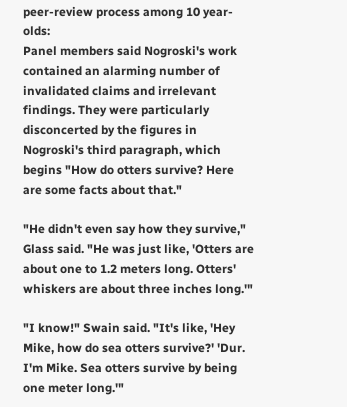peer-review process among 10 year-olds:
Panel members said Nogroski's work contained an alarming number of invalidated claims and irrelevant findings. They were particularly disconcerted by the figures in Nogroski's third paragraph, which begins "How do otters survive? Here are some facts about that."

"He didn't even say how they survive," Glass said. "He was just like, 'Otters are about one to 1.2 meters long. Otters' whiskers are about three inches long.'"

"I know!" Swain said. "It's like, 'Hey Mike, how do sea otters survive?' 'Dur. I'm Mike. Sea otters survive by being one meter long.'"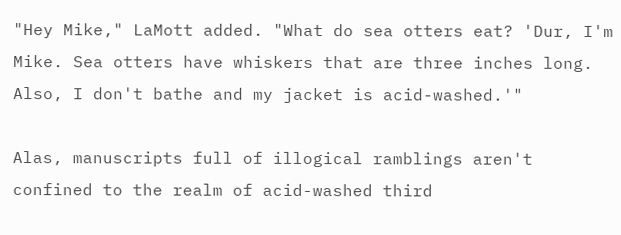"Hey Mike," LaMott added. "What do sea otters eat? 'Dur, I'm Mike. Sea otters have whiskers that are three inches long. Also, I don't bathe and my jacket is acid-washed.'"

Alas, manuscripts full of illogical ramblings aren't confined to the realm of acid-washed third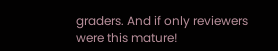graders. And if only reviewers were this mature!